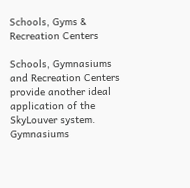Schools, Gyms & Recreation Centers

Schools, Gymnasiums and Recreation Centers provide another ideal application of the SkyLouver system. Gymnasiums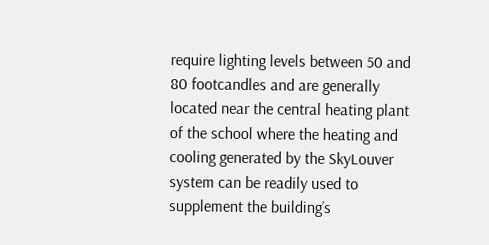require lighting levels between 50 and 80 footcandles and are generally located near the central heating plant of the school where the heating and cooling generated by the SkyLouver system can be readily used to supplement the building’s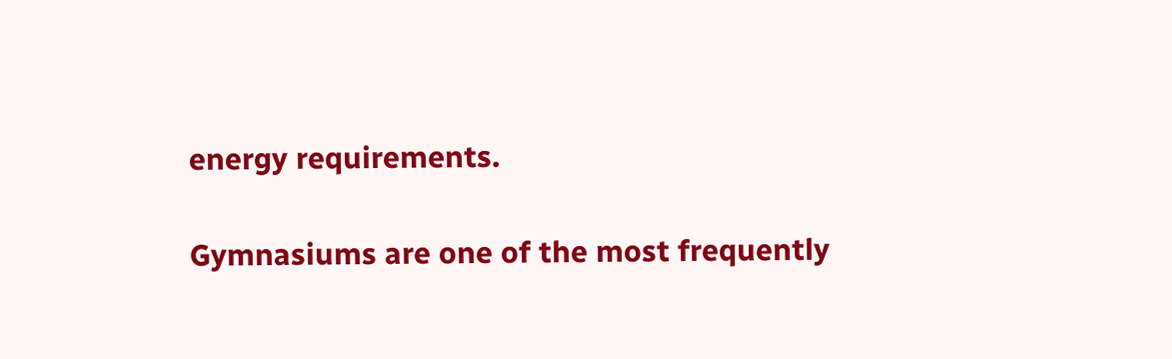energy requirements.

Gymnasiums are one of the most frequently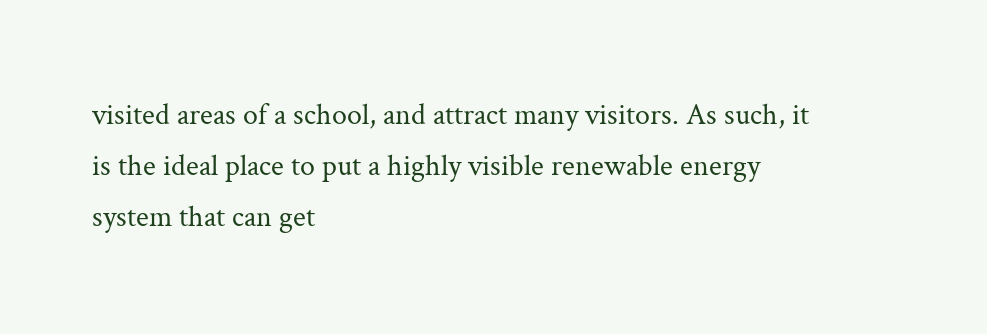visited areas of a school, and attract many visitors. As such, it is the ideal place to put a highly visible renewable energy system that can get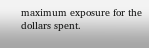maximum exposure for the dollars spent.